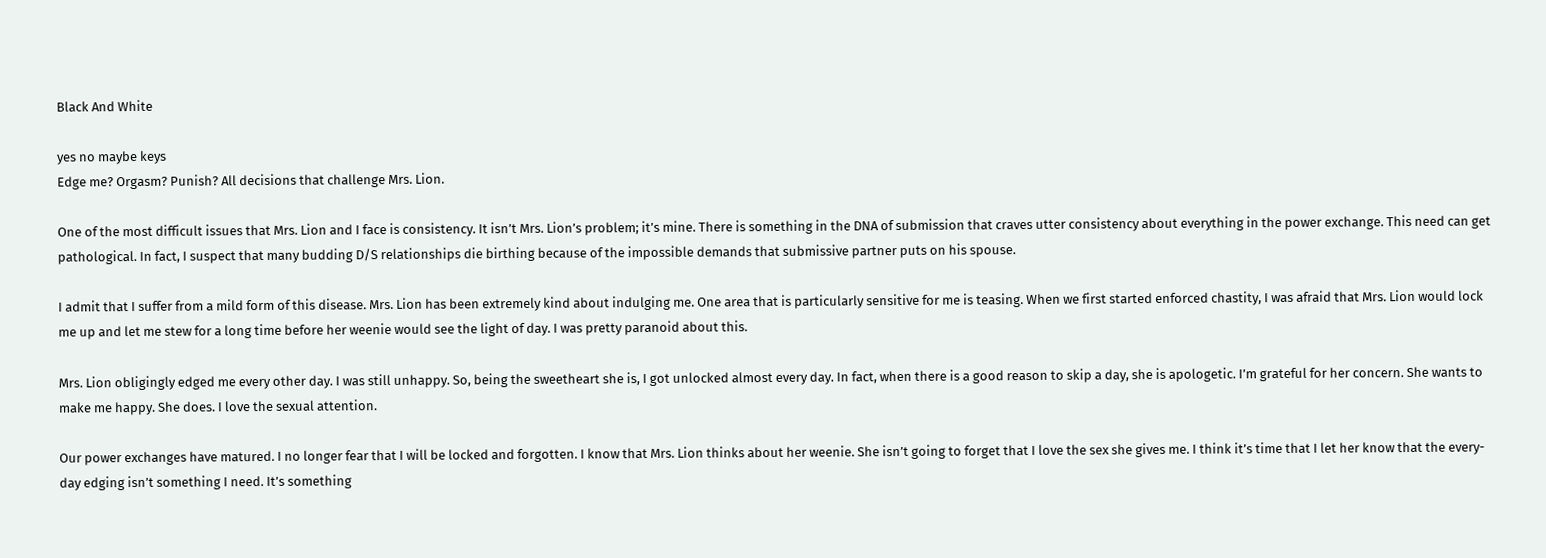Black And White

yes no maybe keys
Edge me? Orgasm? Punish? All decisions that challenge Mrs. Lion.

One of the most difficult issues that Mrs. Lion and I face is consistency. It isn’t Mrs. Lion’s problem; it’s mine. There is something in the DNA of submission that craves utter consistency about everything in the power exchange. This need can get pathological. In fact, I suspect that many budding D/S relationships die birthing because of the impossible demands that submissive partner puts on his spouse.

I admit that I suffer from a mild form of this disease. Mrs. Lion has been extremely kind about indulging me. One area that is particularly sensitive for me is teasing. When we first started enforced chastity, I was afraid that Mrs. Lion would lock me up and let me stew for a long time before her weenie would see the light of day. I was pretty paranoid about this.

Mrs. Lion obligingly edged me every other day. I was still unhappy. So, being the sweetheart she is, I got unlocked almost every day. In fact, when there is a good reason to skip a day, she is apologetic. I’m grateful for her concern. She wants to make me happy. She does. I love the sexual attention.

Our power exchanges have matured. I no longer fear that I will be locked and forgotten. I know that Mrs. Lion thinks about her weenie. She isn’t going to forget that I love the sex she gives me. I think it’s time that I let her know that the every-day edging isn’t something I need. It’s something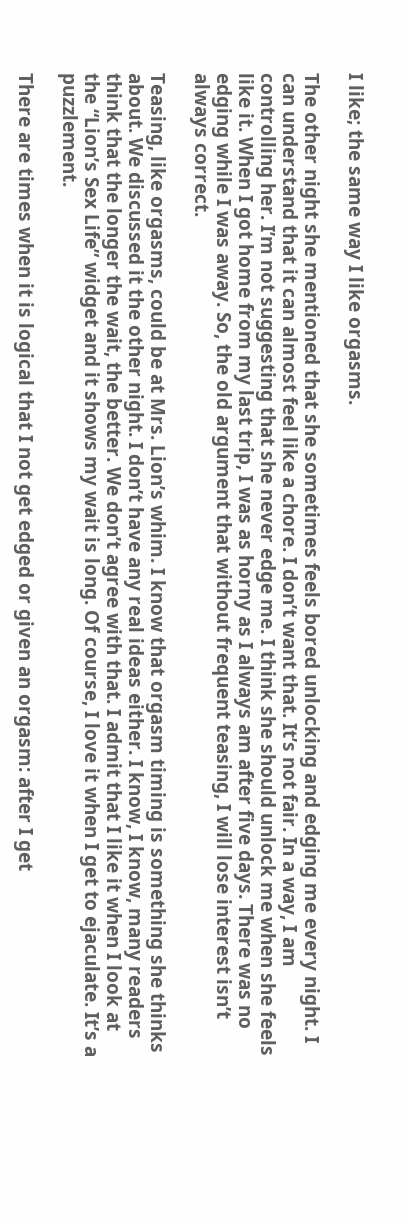I like; the same way I like orgasms.

The other night she mentioned that she sometimes feels bored unlocking and edging me every night. I can understand that it can almost feel like a chore. I don’t want that. It’s not fair. In a way, I am controlling her. I’m not suggesting that she never edge me. I think she should unlock me when she feels like it. When I got home from my last trip, I was as horny as I always am after five days. There was no edging while I was away. So, the old argument that without frequent teasing, I will lose interest isn’t always correct.

Teasing, like orgasms, could be at Mrs. Lion’s whim. I know that orgasm timing is something she thinks about. We discussed it the other night. I don’t have any real ideas either. I know, I know, many readers think that the longer the wait, the better. We don’t agree with that. I admit that I like it when I look at the “Lion’s Sex Life” widget and it shows my wait is long. Of course, I love it when I get to ejaculate. It’s a puzzlement.

There are times when it is logical that I not get edged or given an orgasm: after I get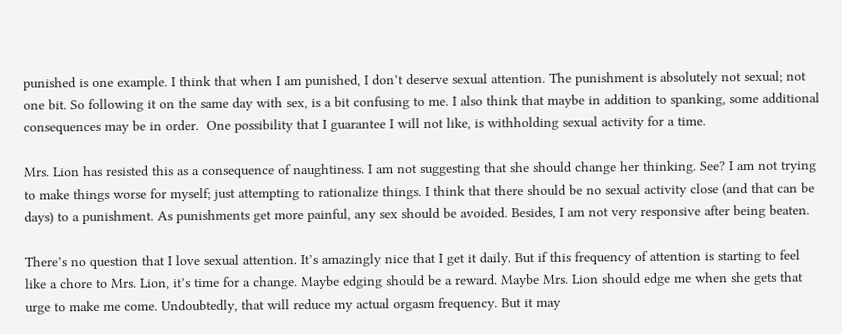punished is one example. I think that when I am punished, I don’t deserve sexual attention. The punishment is absolutely not sexual; not one bit. So following it on the same day with sex, is a bit confusing to me. I also think that maybe in addition to spanking, some additional consequences may be in order.  One possibility that I guarantee I will not like, is withholding sexual activity for a time.

Mrs. Lion has resisted this as a consequence of naughtiness. I am not suggesting that she should change her thinking. See? I am not trying to make things worse for myself; just attempting to rationalize things. I think that there should be no sexual activity close (and that can be days) to a punishment. As punishments get more painful, any sex should be avoided. Besides, I am not very responsive after being beaten.

There’s no question that I love sexual attention. It’s amazingly nice that I get it daily. But if this frequency of attention is starting to feel like a chore to Mrs. Lion, it’s time for a change. Maybe edging should be a reward. Maybe Mrs. Lion should edge me when she gets that urge to make me come. Undoubtedly, that will reduce my actual orgasm frequency. But it may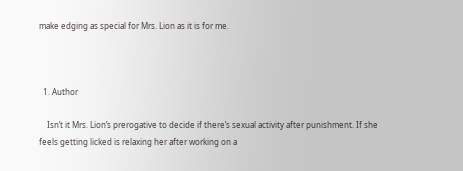make edging as special for Mrs. Lion as it is for me.



  1. Author

    Isn’t it Mrs. Lion’s prerogative to decide if there’s sexual activity after punishment. If she feels getting licked is relaxing her after working on a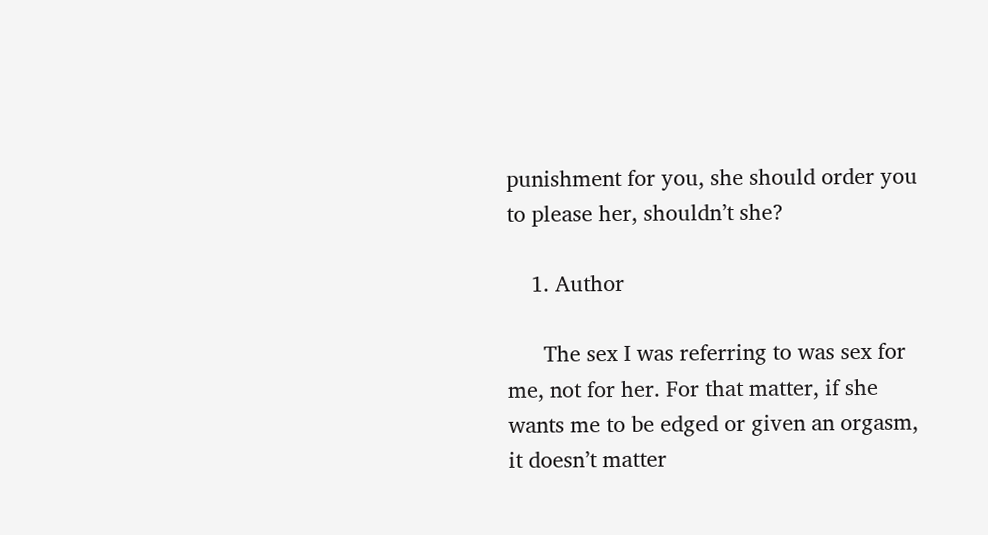punishment for you, she should order you to please her, shouldn’t she?

    1. Author

      The sex I was referring to was sex for me, not for her. For that matter, if she wants me to be edged or given an orgasm, it doesn’t matter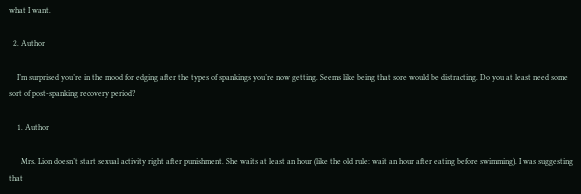what I want.

  2. Author

    I’m surprised you’re in the mood for edging after the types of spankings you’re now getting. Seems like being that sore would be distracting. Do you at least need some sort of post-spanking recovery period?

    1. Author

      Mrs. Lion doesn’t start sexual activity right after punishment. She waits at least an hour (like the old rule: wait an hour after eating before swimming). I was suggesting that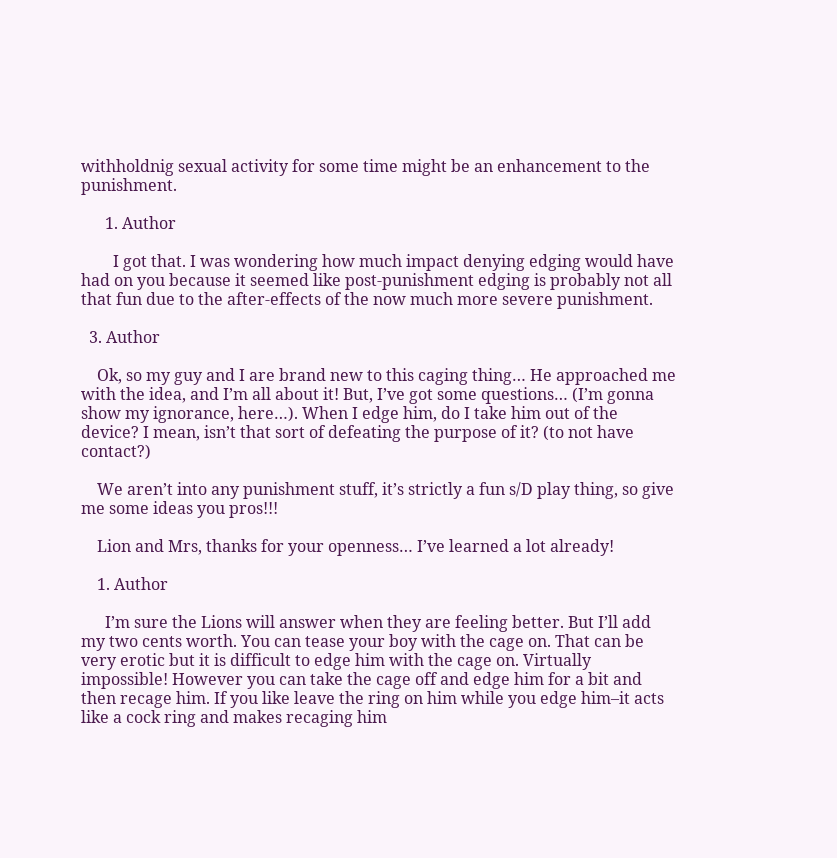withholdnig sexual activity for some time might be an enhancement to the punishment.

      1. Author

        I got that. I was wondering how much impact denying edging would have had on you because it seemed like post-punishment edging is probably not all that fun due to the after-effects of the now much more severe punishment.

  3. Author

    Ok, so my guy and I are brand new to this caging thing… He approached me with the idea, and I’m all about it! But, I’ve got some questions… (I’m gonna show my ignorance, here…). When I edge him, do I take him out of the device? I mean, isn’t that sort of defeating the purpose of it? (to not have contact?)

    We aren’t into any punishment stuff, it’s strictly a fun s/D play thing, so give me some ideas you pros!!!

    Lion and Mrs, thanks for your openness… I’ve learned a lot already!

    1. Author

      I’m sure the Lions will answer when they are feeling better. But I’ll add my two cents worth. You can tease your boy with the cage on. That can be very erotic but it is difficult to edge him with the cage on. Virtually impossible! However you can take the cage off and edge him for a bit and then recage him. If you like leave the ring on him while you edge him–it acts like a cock ring and makes recaging him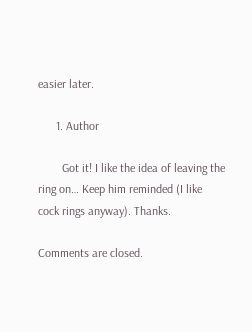easier later.

      1. Author

        Got it! I like the idea of leaving the ring on… Keep him reminded (I like cock rings anyway). Thanks.

Comments are closed.